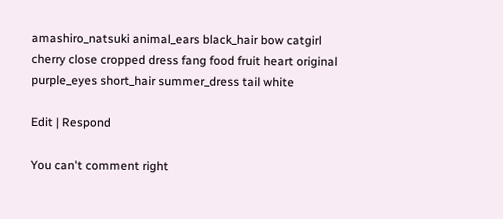amashiro_natsuki animal_ears black_hair bow catgirl cherry close cropped dress fang food fruit heart original purple_eyes short_hair summer_dress tail white

Edit | Respond

You can't comment right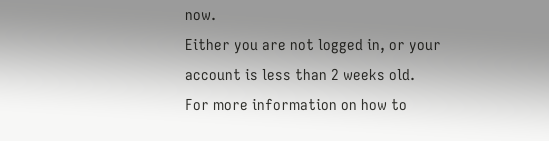now.
Either you are not logged in, or your account is less than 2 weeks old.
For more information on how to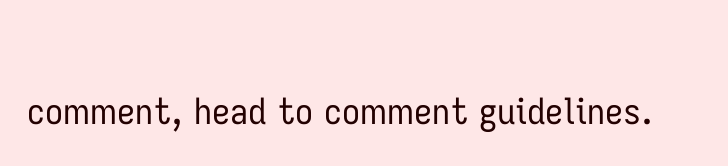comment, head to comment guidelines.